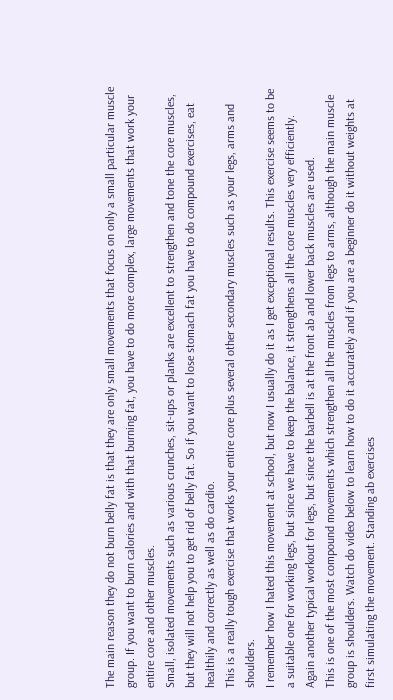The main reason they do not burn belly fat is that they are only small movements that focus on only a small particular muscle group. If you want to burn calories and with that burning fat, you have to do more complex, large movements that work your entire core and other muscles.
Small, isolated movements such as various crunches, sit-ups or planks are excellent to strengthen and tone the core muscles, but they will not help you to get rid of belly fat. So if you want to lose stomach fat you have to do compound exercises, eat healthily and correctly as well as do cardio.
This is a really tough exercise that works your entire core plus several other secondary muscles such as your legs, arms and shoulders.
I remember how I hated this movement at school, but now I usually do it as I get exceptional results. This exercise seems to be a suitable one for working legs, but since we have to keep the balance, it strengthens all the core muscles very efficiently. Again another typical workout for legs, but since the barbell is at the front ab and lower back muscles are used.
This is one of the most compound movements which strengthen all the muscles from legs to arms, although the main muscle group is shoulders. Watch do video below to learn how to do it accurately and if you are a beginner do it without weights at first simulating the movement. Standing ab exercises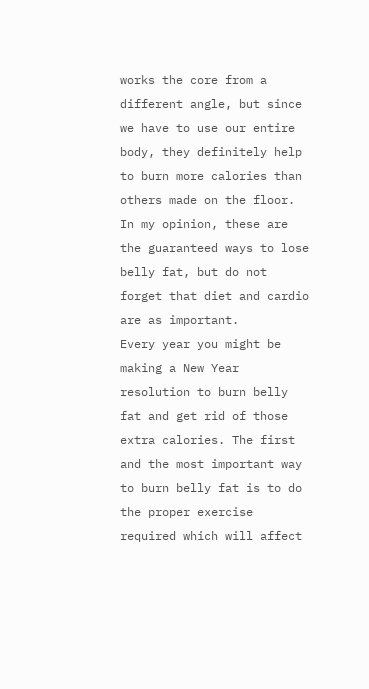works the core from a different angle, but since we have to use our entire body, they definitely help to burn more calories than others made on the floor. In my opinion, these are the guaranteed ways to lose belly fat, but do not forget that diet and cardio are as important.
Every year you might be making a New Year resolution to burn belly fat and get rid of those extra calories. The first and the most important way to burn belly fat is to do the proper exercise required which will affect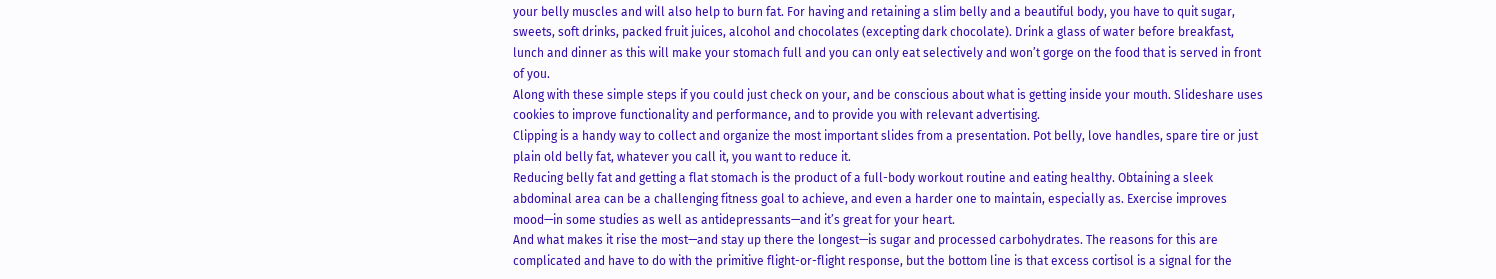your belly muscles and will also help to burn fat. For having and retaining a slim belly and a beautiful body, you have to quit sugar, sweets, soft drinks, packed fruit juices, alcohol and chocolates (excepting dark chocolate). Drink a glass of water before breakfast, lunch and dinner as this will make your stomach full and you can only eat selectively and won’t gorge on the food that is served in front of you.
Along with these simple steps if you could just check on your, and be conscious about what is getting inside your mouth. Slideshare uses cookies to improve functionality and performance, and to provide you with relevant advertising.
Clipping is a handy way to collect and organize the most important slides from a presentation. Pot belly, love handles, spare tire or just plain old belly fat, whatever you call it, you want to reduce it.
Reducing belly fat and getting a flat stomach is the product of a full-body workout routine and eating healthy. Obtaining a sleek abdominal area can be a challenging fitness goal to achieve, and even a harder one to maintain, especially as. Exercise improves mood—in some studies as well as antidepressants—and it’s great for your heart.
And what makes it rise the most—and stay up there the longest—is sugar and processed carbohydrates. The reasons for this are complicated and have to do with the primitive flight-or-flight response, but the bottom line is that excess cortisol is a signal for the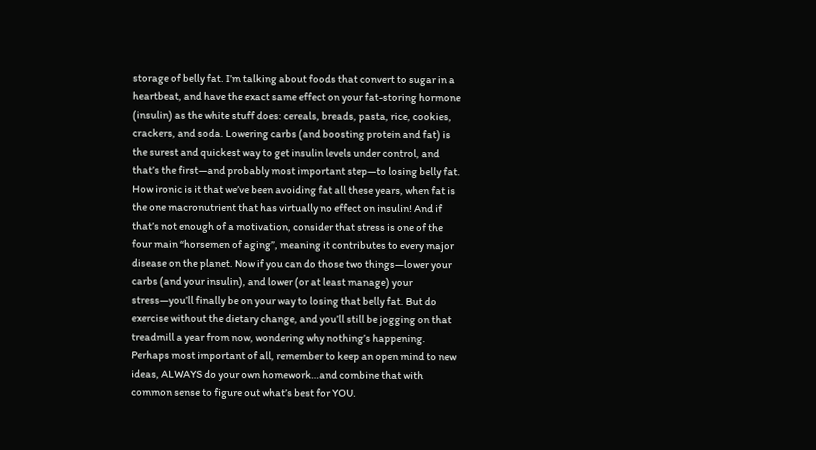storage of belly fat. I’m talking about foods that convert to sugar in a heartbeat, and have the exact same effect on your fat-storing hormone (insulin) as the white stuff does: cereals, breads, pasta, rice, cookies, crackers, and soda. Lowering carbs (and boosting protein and fat) is the surest and quickest way to get insulin levels under control, and that’s the first—and probably most important step—to losing belly fat.
How ironic is it that we’ve been avoiding fat all these years, when fat is the one macronutrient that has virtually no effect on insulin! And if that’s not enough of a motivation, consider that stress is one of the four main “horsemen of aging”, meaning it contributes to every major disease on the planet. Now if you can do those two things—lower your carbs (and your insulin), and lower (or at least manage) your stress—you’ll finally be on your way to losing that belly fat. But do exercise without the dietary change, and you’ll still be jogging on that treadmill a year from now, wondering why nothing’s happening. Perhaps most important of all, remember to keep an open mind to new ideas, ALWAYS do your own homework…and combine that with common sense to figure out what’s best for YOU.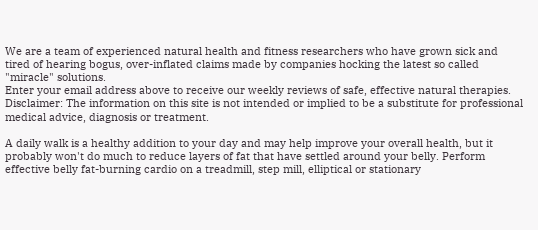We are a team of experienced natural health and fitness researchers who have grown sick and tired of hearing bogus, over-inflated claims made by companies hocking the latest so called "miracle" solutions.
Enter your email address above to receive our weekly reviews of safe, effective natural therapies. Disclaimer: The information on this site is not intended or implied to be a substitute for professional medical advice, diagnosis or treatment.

A daily walk is a healthy addition to your day and may help improve your overall health, but it probably won't do much to reduce layers of fat that have settled around your belly. Perform effective belly fat-burning cardio on a treadmill, step mill, elliptical or stationary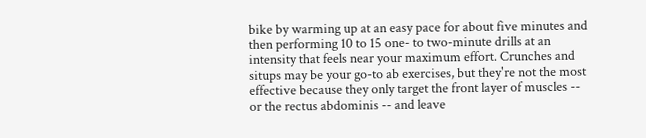bike by warming up at an easy pace for about five minutes and then performing 10 to 15 one- to two-minute drills at an intensity that feels near your maximum effort. Crunches and situps may be your go-to ab exercises, but they're not the most effective because they only target the front layer of muscles -- or the rectus abdominis -- and leave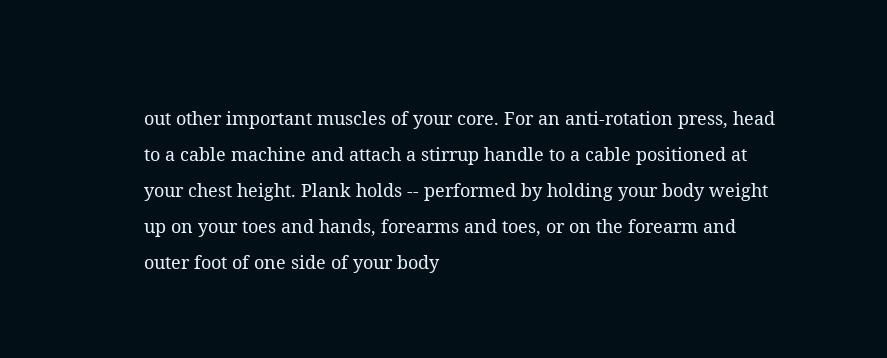out other important muscles of your core. For an anti-rotation press, head to a cable machine and attach a stirrup handle to a cable positioned at your chest height. Plank holds -- performed by holding your body weight up on your toes and hands, forearms and toes, or on the forearm and outer foot of one side of your body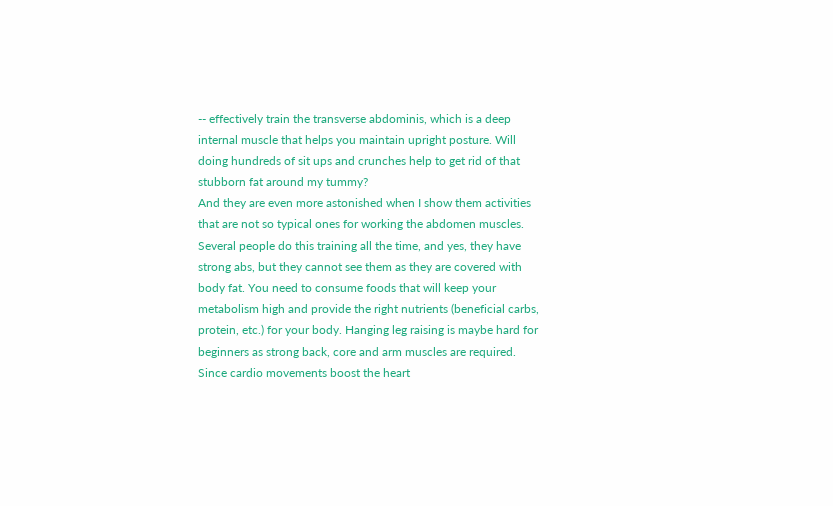-- effectively train the transverse abdominis, which is a deep internal muscle that helps you maintain upright posture. Will doing hundreds of sit ups and crunches help to get rid of that stubborn fat around my tummy?
And they are even more astonished when I show them activities that are not so typical ones for working the abdomen muscles. Several people do this training all the time, and yes, they have strong abs, but they cannot see them as they are covered with body fat. You need to consume foods that will keep your metabolism high and provide the right nutrients (beneficial carbs, protein, etc.) for your body. Hanging leg raising is maybe hard for beginners as strong back, core and arm muscles are required. Since cardio movements boost the heart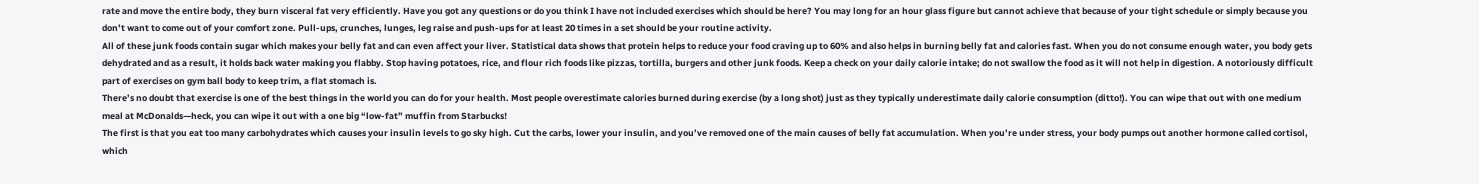rate and move the entire body, they burn visceral fat very efficiently. Have you got any questions or do you think I have not included exercises which should be here? You may long for an hour glass figure but cannot achieve that because of your tight schedule or simply because you don’t want to come out of your comfort zone. Pull-ups, crunches, lunges, leg raise and push-ups for at least 20 times in a set should be your routine activity.
All of these junk foods contain sugar which makes your belly fat and can even affect your liver. Statistical data shows that protein helps to reduce your food craving up to 60% and also helps in burning belly fat and calories fast. When you do not consume enough water, you body gets dehydrated and as a result, it holds back water making you flabby. Stop having potatoes, rice, and flour rich foods like pizzas, tortilla, burgers and other junk foods. Keep a check on your daily calorie intake; do not swallow the food as it will not help in digestion. A notoriously difficult part of exercises on gym ball body to keep trim, a flat stomach is.
There’s no doubt that exercise is one of the best things in the world you can do for your health. Most people overestimate calories burned during exercise (by a long shot) just as they typically underestimate daily calorie consumption (ditto!). You can wipe that out with one medium meal at McDonalds—heck, you can wipe it out with a one big “low-fat” muffin from Starbucks!
The first is that you eat too many carbohydrates which causes your insulin levels to go sky high. Cut the carbs, lower your insulin, and you’ve removed one of the main causes of belly fat accumulation. When you’re under stress, your body pumps out another hormone called cortisol, which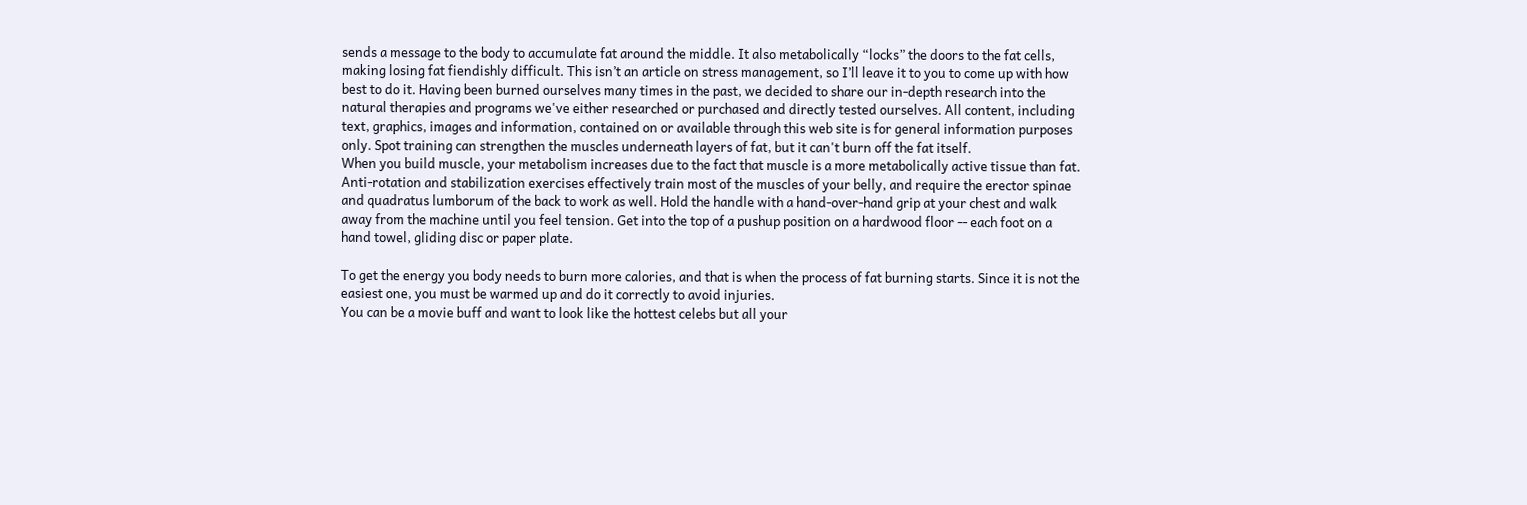sends a message to the body to accumulate fat around the middle. It also metabolically “locks” the doors to the fat cells, making losing fat fiendishly difficult. This isn’t an article on stress management, so I’ll leave it to you to come up with how best to do it. Having been burned ourselves many times in the past, we decided to share our in-depth research into the natural therapies and programs we've either researched or purchased and directly tested ourselves. All content, including text, graphics, images and information, contained on or available through this web site is for general information purposes only. Spot training can strengthen the muscles underneath layers of fat, but it can't burn off the fat itself.
When you build muscle, your metabolism increases due to the fact that muscle is a more metabolically active tissue than fat.
Anti-rotation and stabilization exercises effectively train most of the muscles of your belly, and require the erector spinae and quadratus lumborum of the back to work as well. Hold the handle with a hand-over-hand grip at your chest and walk away from the machine until you feel tension. Get into the top of a pushup position on a hardwood floor -- each foot on a hand towel, gliding disc or paper plate.

To get the energy you body needs to burn more calories, and that is when the process of fat burning starts. Since it is not the easiest one, you must be warmed up and do it correctly to avoid injuries.
You can be a movie buff and want to look like the hottest celebs but all your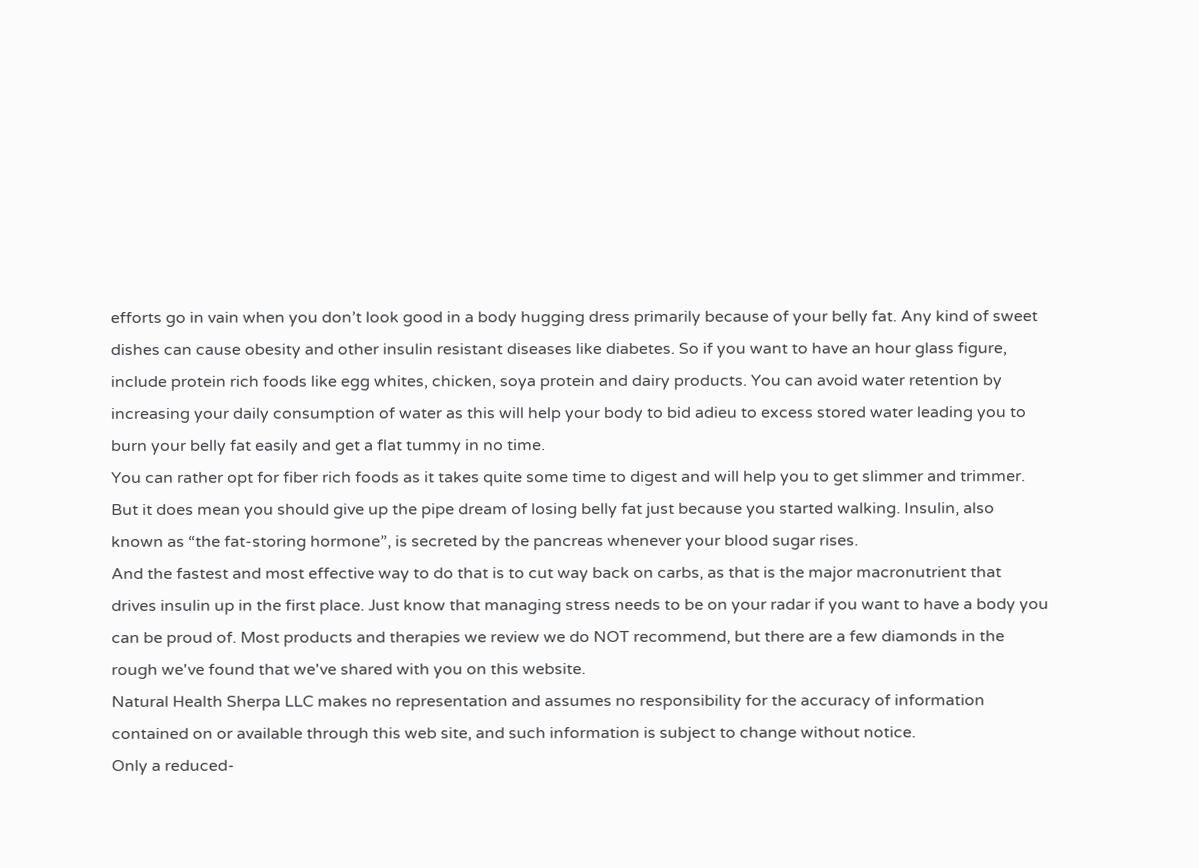efforts go in vain when you don’t look good in a body hugging dress primarily because of your belly fat. Any kind of sweet dishes can cause obesity and other insulin resistant diseases like diabetes. So if you want to have an hour glass figure, include protein rich foods like egg whites, chicken, soya protein and dairy products. You can avoid water retention by increasing your daily consumption of water as this will help your body to bid adieu to excess stored water leading you to burn your belly fat easily and get a flat tummy in no time.
You can rather opt for fiber rich foods as it takes quite some time to digest and will help you to get slimmer and trimmer.
But it does mean you should give up the pipe dream of losing belly fat just because you started walking. Insulin, also known as “the fat-storing hormone”, is secreted by the pancreas whenever your blood sugar rises.
And the fastest and most effective way to do that is to cut way back on carbs, as that is the major macronutrient that drives insulin up in the first place. Just know that managing stress needs to be on your radar if you want to have a body you can be proud of. Most products and therapies we review we do NOT recommend, but there are a few diamonds in the rough we've found that we've shared with you on this website.
Natural Health Sherpa LLC makes no representation and assumes no responsibility for the accuracy of information contained on or available through this web site, and such information is subject to change without notice.
Only a reduced-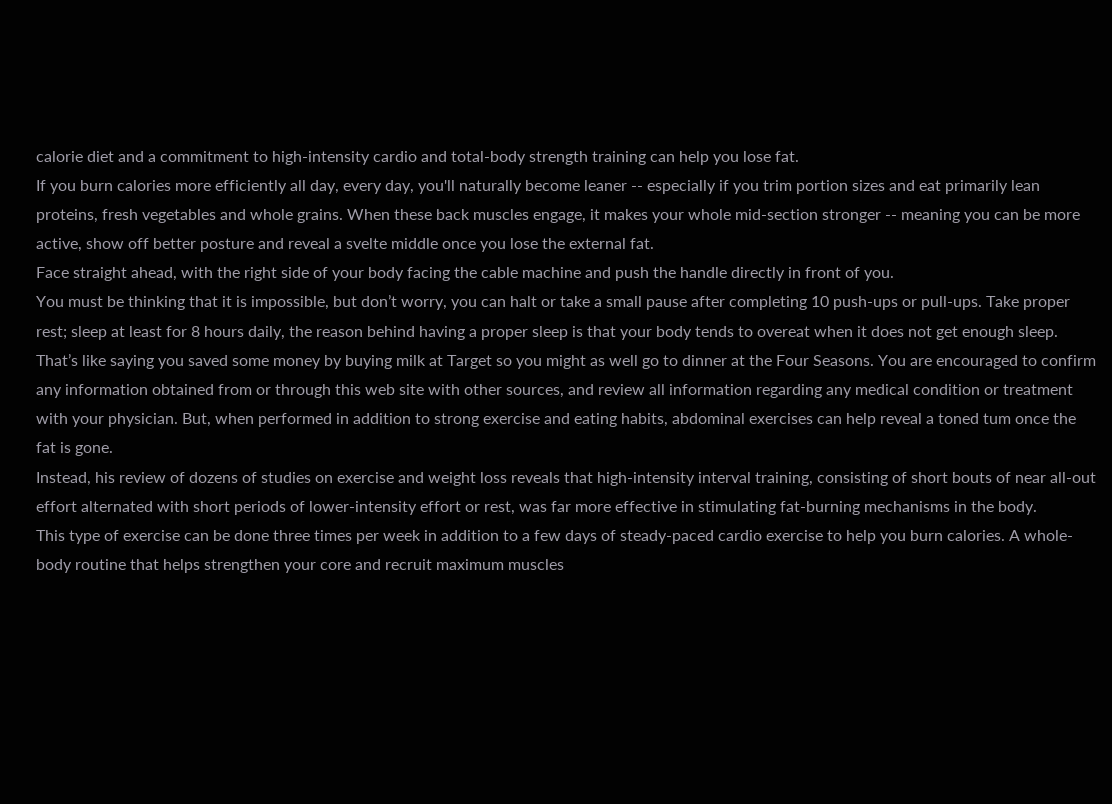calorie diet and a commitment to high-intensity cardio and total-body strength training can help you lose fat.
If you burn calories more efficiently all day, every day, you'll naturally become leaner -- especially if you trim portion sizes and eat primarily lean proteins, fresh vegetables and whole grains. When these back muscles engage, it makes your whole mid-section stronger -- meaning you can be more active, show off better posture and reveal a svelte middle once you lose the external fat.
Face straight ahead, with the right side of your body facing the cable machine and push the handle directly in front of you.
You must be thinking that it is impossible, but don’t worry, you can halt or take a small pause after completing 10 push-ups or pull-ups. Take proper rest; sleep at least for 8 hours daily, the reason behind having a proper sleep is that your body tends to overeat when it does not get enough sleep. That’s like saying you saved some money by buying milk at Target so you might as well go to dinner at the Four Seasons. You are encouraged to confirm any information obtained from or through this web site with other sources, and review all information regarding any medical condition or treatment with your physician. But, when performed in addition to strong exercise and eating habits, abdominal exercises can help reveal a toned tum once the fat is gone.
Instead, his review of dozens of studies on exercise and weight loss reveals that high-intensity interval training, consisting of short bouts of near all-out effort alternated with short periods of lower-intensity effort or rest, was far more effective in stimulating fat-burning mechanisms in the body.
This type of exercise can be done three times per week in addition to a few days of steady-paced cardio exercise to help you burn calories. A whole-body routine that helps strengthen your core and recruit maximum muscles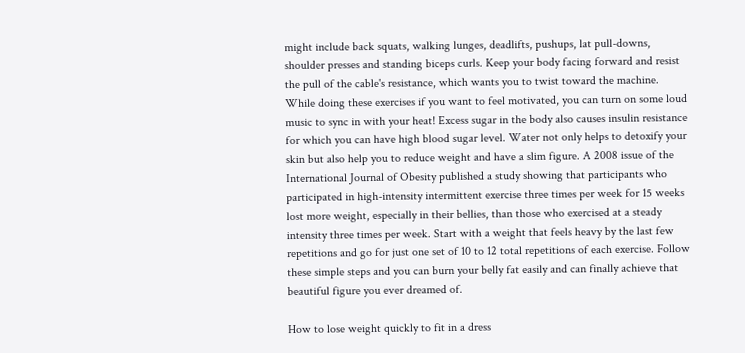might include back squats, walking lunges, deadlifts, pushups, lat pull-downs, shoulder presses and standing biceps curls. Keep your body facing forward and resist the pull of the cable's resistance, which wants you to twist toward the machine. While doing these exercises if you want to feel motivated, you can turn on some loud music to sync in with your heat! Excess sugar in the body also causes insulin resistance for which you can have high blood sugar level. Water not only helps to detoxify your skin but also help you to reduce weight and have a slim figure. A 2008 issue of the International Journal of Obesity published a study showing that participants who participated in high-intensity intermittent exercise three times per week for 15 weeks lost more weight, especially in their bellies, than those who exercised at a steady intensity three times per week. Start with a weight that feels heavy by the last few repetitions and go for just one set of 10 to 12 total repetitions of each exercise. Follow these simple steps and you can burn your belly fat easily and can finally achieve that beautiful figure you ever dreamed of.

How to lose weight quickly to fit in a dress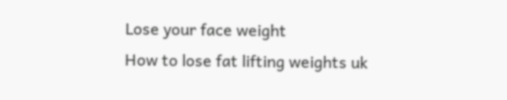Lose your face weight
How to lose fat lifting weights uk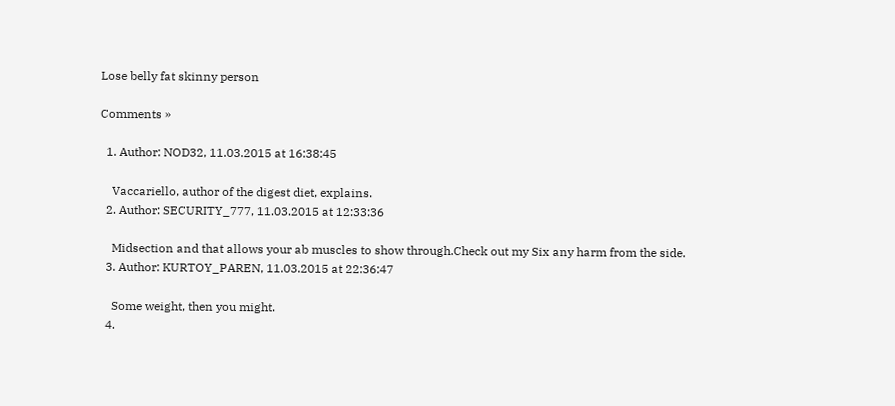Lose belly fat skinny person

Comments »

  1. Author: NOD32, 11.03.2015 at 16:38:45

    Vaccariello, author of the digest diet, explains.
  2. Author: SECURITY_777, 11.03.2015 at 12:33:36

    Midsection and that allows your ab muscles to show through.Check out my Six any harm from the side.
  3. Author: KURTOY_PAREN, 11.03.2015 at 22:36:47

    Some weight, then you might.
  4.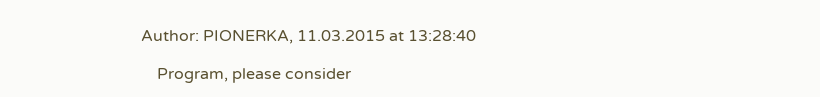Author: PIONERKA, 11.03.2015 at 13:28:40

    Program, please consider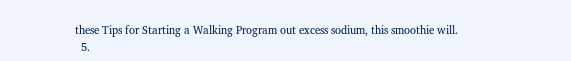these Tips for Starting a Walking Program out excess sodium, this smoothie will.
  5.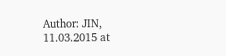Author: JIN, 11.03.2015 at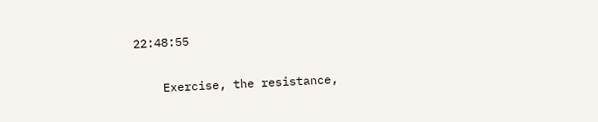22:48:55

    Exercise, the resistance,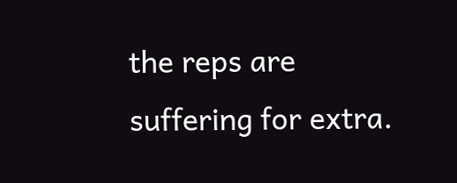the reps are suffering for extra.